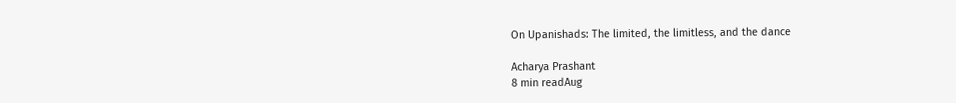On Upanishads: The limited, the limitless, and the dance

Acharya Prashant
8 min readAug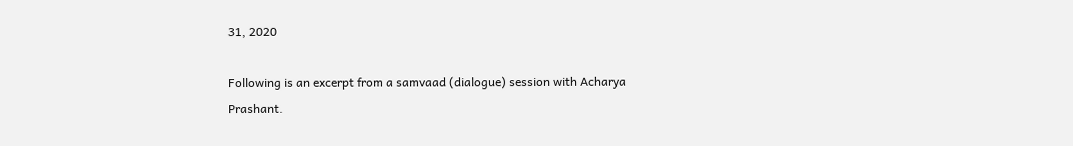31, 2020

Following is an excerpt from a samvaad (dialogue) session with Acharya Prashant.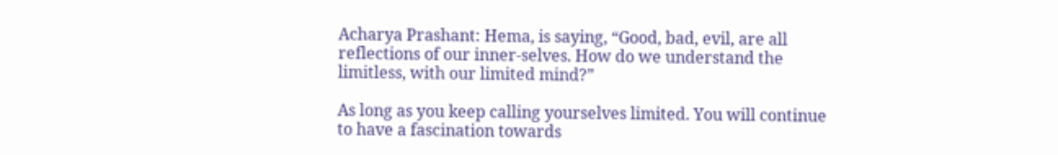Acharya Prashant: Hema, is saying, “Good, bad, evil, are all reflections of our inner-selves. How do we understand the limitless, with our limited mind?”

As long as you keep calling yourselves limited. You will continue to have a fascination towards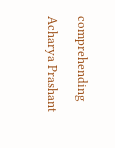comprehending

Acharya Prashant